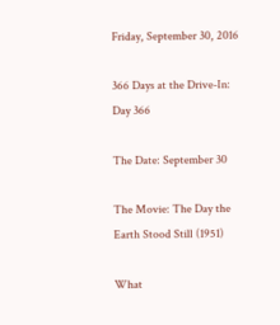Friday, September 30, 2016

366 Days at the Drive-In: Day 366

The Date: September 30

The Movie: The Day the Earth Stood Still (1951)

What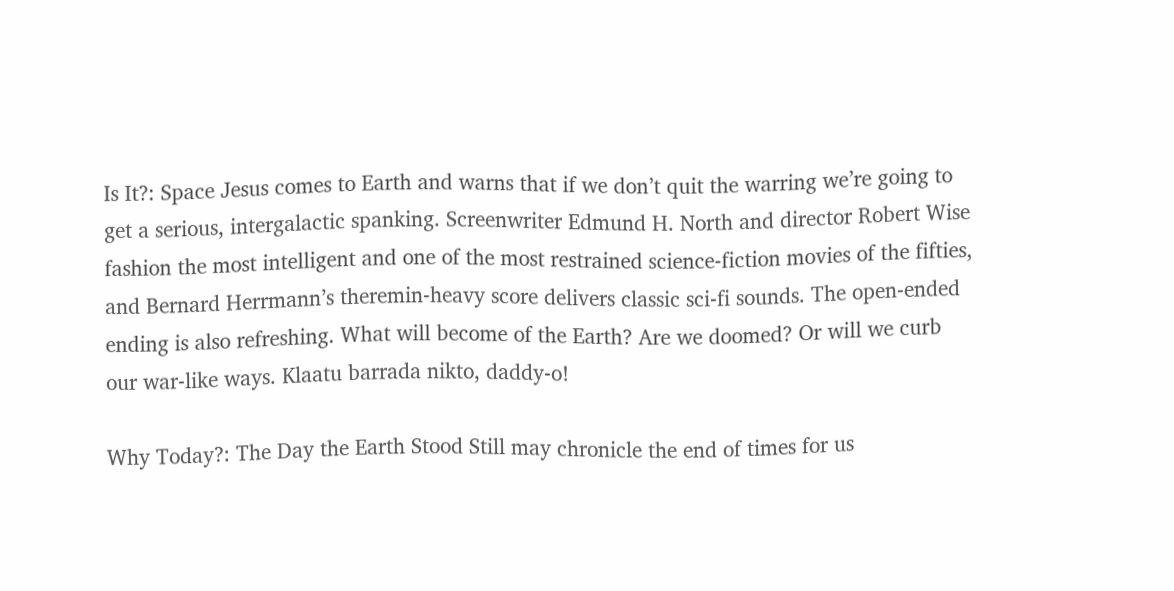Is It?: Space Jesus comes to Earth and warns that if we don’t quit the warring we’re going to get a serious, intergalactic spanking. Screenwriter Edmund H. North and director Robert Wise fashion the most intelligent and one of the most restrained science-fiction movies of the fifties, and Bernard Herrmann’s theremin-heavy score delivers classic sci-fi sounds. The open-ended ending is also refreshing. What will become of the Earth? Are we doomed? Or will we curb our war-like ways. Klaatu barrada nikto, daddy-o!

Why Today?: The Day the Earth Stood Still may chronicle the end of times for us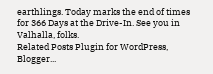earthlings. Today marks the end of times for 366 Days at the Drive-In. See you in Valhalla, folks.
Related Posts Plugin for WordPress, Blogger...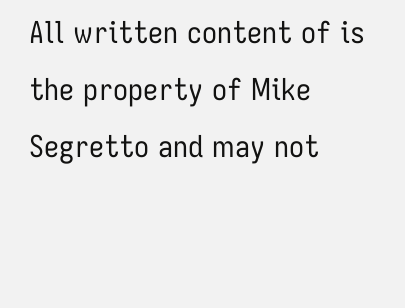All written content of is the property of Mike Segretto and may not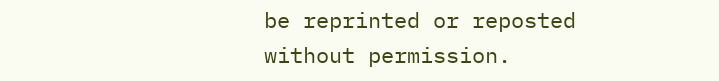be reprinted or reposted without permission.